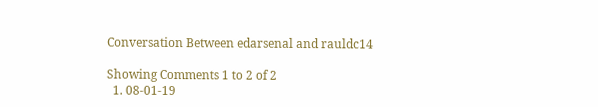Conversation Between edarsenal and rauldc14

Showing Comments 1 to 2 of 2
  1. 08-01-19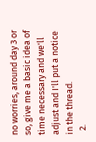no worries, around day 3 or so, give me a basic idea of time necessary and we'll adjust and I'll put a notice in the thread.
  2.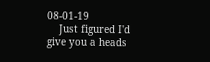08-01-19
    Just figured I'd give you a heads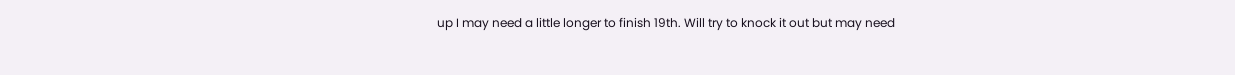up I may need a little longer to finish 19th. Will try to knock it out but may need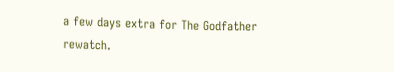a few days extra for The Godfather rewatch.